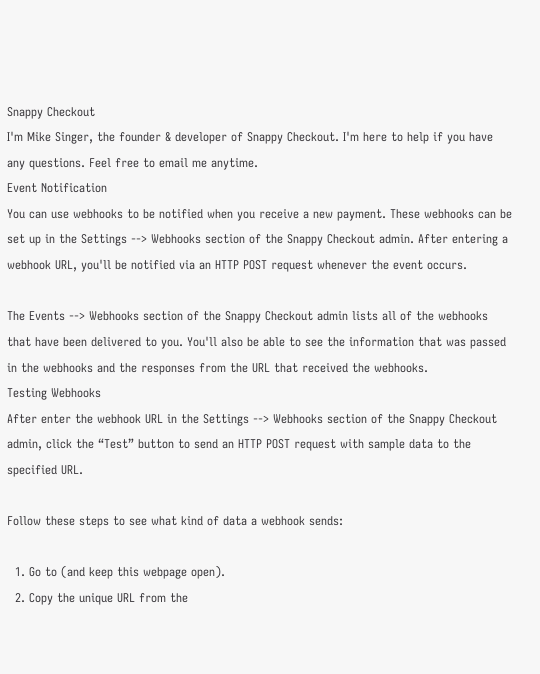Snappy Checkout
I'm Mike Singer, the founder & developer of Snappy Checkout. I'm here to help if you have any questions. Feel free to email me anytime.
Event Notification
You can use webhooks to be notified when you receive a new payment. These webhooks can be set up in the Settings --> Webhooks section of the Snappy Checkout admin. After entering a webhook URL, you'll be notified via an HTTP POST request whenever the event occurs.

The Events --> Webhooks section of the Snappy Checkout admin lists all of the webhooks that have been delivered to you. You'll also be able to see the information that was passed in the webhooks and the responses from the URL that received the webhooks.
Testing Webhooks
After enter the webhook URL in the Settings --> Webhooks section of the Snappy Checkout admin, click the “Test” button to send an HTTP POST request with sample data to the specified URL.

Follow these steps to see what kind of data a webhook sends:

  1. Go to (and keep this webpage open).
  2. Copy the unique URL from the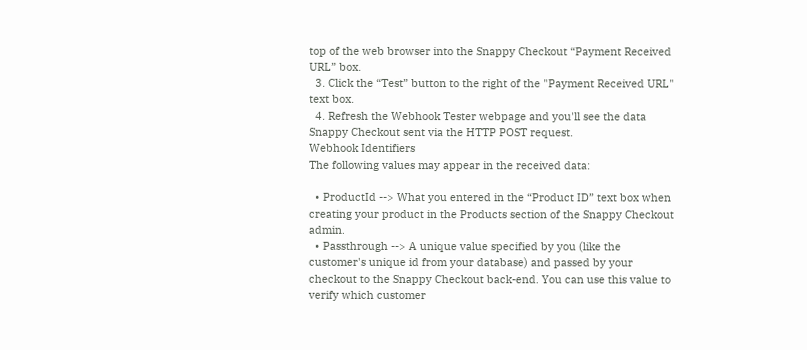top of the web browser into the Snappy Checkout “Payment Received URL” box.
  3. Click the “Test” button to the right of the "Payment Received URL" text box.
  4. Refresh the Webhook Tester webpage and you'll see the data Snappy Checkout sent via the HTTP POST request.
Webhook Identifiers
The following values may appear in the received data:

  • ProductId --> What you entered in the “Product ID” text box when creating your product in the Products section of the Snappy Checkout admin.
  • Passthrough --> A unique value specified by you (like the customer's unique id from your database) and passed by your checkout to the Snappy Checkout back-end. You can use this value to verify which customer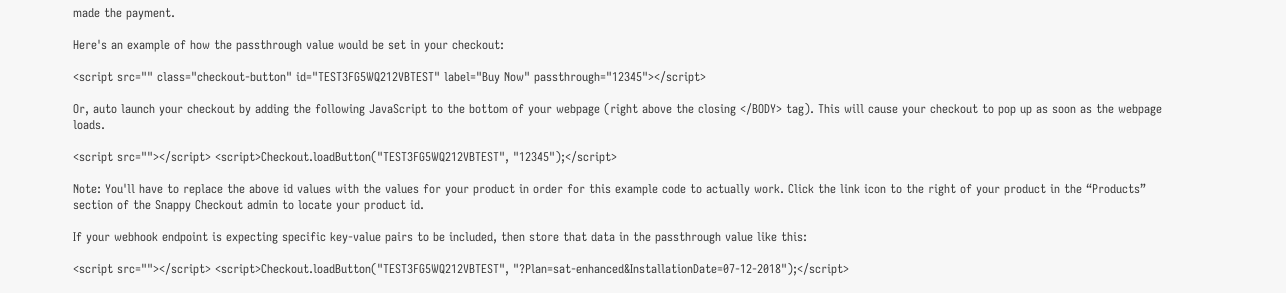made the payment.

Here's an example of how the passthrough value would be set in your checkout:

<script src="" class="checkout-button" id="TEST3FG5WQ212VBTEST" label="Buy Now" passthrough="12345"></script>

Or, auto launch your checkout by adding the following JavaScript to the bottom of your webpage (right above the closing </BODY> tag). This will cause your checkout to pop up as soon as the webpage loads.

<script src=""></script> <script>Checkout.loadButton("TEST3FG5WQ212VBTEST", "12345");</script>

Note: You'll have to replace the above id values with the values for your product in order for this example code to actually work. Click the link icon to the right of your product in the “Products” section of the Snappy Checkout admin to locate your product id.

If your webhook endpoint is expecting specific key-value pairs to be included, then store that data in the passthrough value like this:

<script src=""></script> <script>Checkout.loadButton("TEST3FG5WQ212VBTEST", "?Plan=sat-enhanced&InstallationDate=07-12-2018");</script>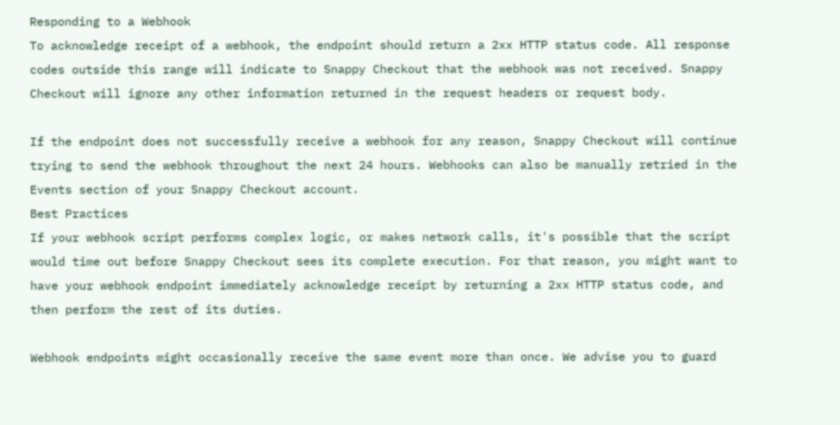Responding to a Webhook
To acknowledge receipt of a webhook, the endpoint should return a 2xx HTTP status code. All response codes outside this range will indicate to Snappy Checkout that the webhook was not received. Snappy Checkout will ignore any other information returned in the request headers or request body.

If the endpoint does not successfully receive a webhook for any reason, Snappy Checkout will continue trying to send the webhook throughout the next 24 hours. Webhooks can also be manually retried in the Events section of your Snappy Checkout account.
Best Practices
If your webhook script performs complex logic, or makes network calls, it's possible that the script would time out before Snappy Checkout sees its complete execution. For that reason, you might want to have your webhook endpoint immediately acknowledge receipt by returning a 2xx HTTP status code, and then perform the rest of its duties.

Webhook endpoints might occasionally receive the same event more than once. We advise you to guard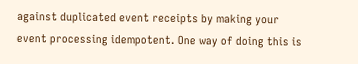against duplicated event receipts by making your event processing idempotent. One way of doing this is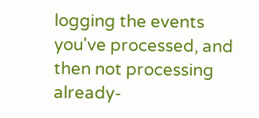logging the events you've processed, and then not processing already-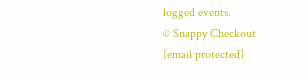logged events.
© Snappy Checkout
[email protected]